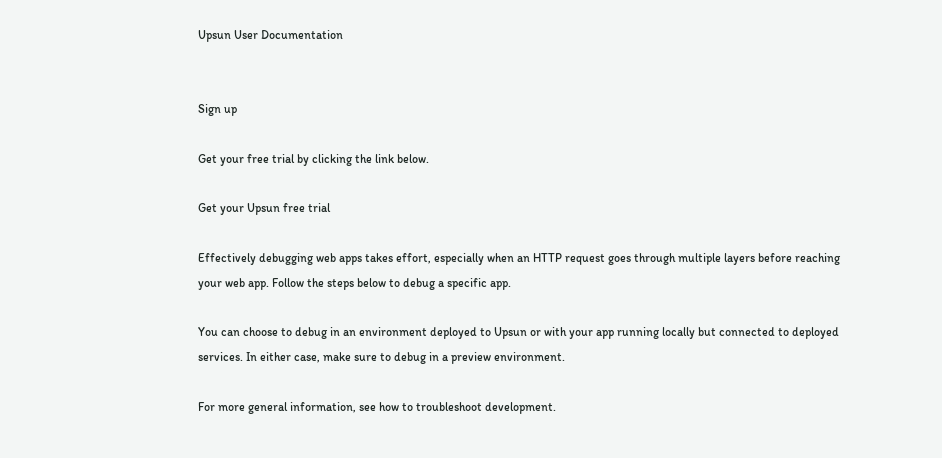Upsun User Documentation


Sign up

Get your free trial by clicking the link below.

Get your Upsun free trial

Effectively debugging web apps takes effort, especially when an HTTP request goes through multiple layers before reaching your web app. Follow the steps below to debug a specific app.

You can choose to debug in an environment deployed to Upsun or with your app running locally but connected to deployed services. In either case, make sure to debug in a preview environment.

For more general information, see how to troubleshoot development.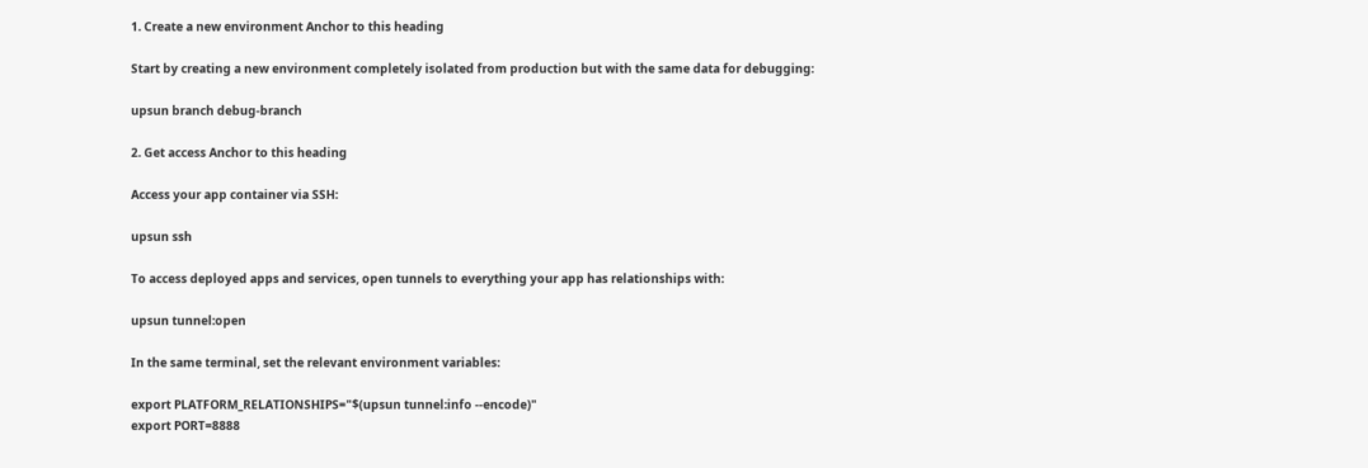1. Create a new environment Anchor to this heading

Start by creating a new environment completely isolated from production but with the same data for debugging:

upsun branch debug-branch

2. Get access Anchor to this heading

Access your app container via SSH:

upsun ssh

To access deployed apps and services, open tunnels to everything your app has relationships with:

upsun tunnel:open

In the same terminal, set the relevant environment variables:

export PLATFORM_RELATIONSHIPS="$(upsun tunnel:info --encode)"
export PORT=8888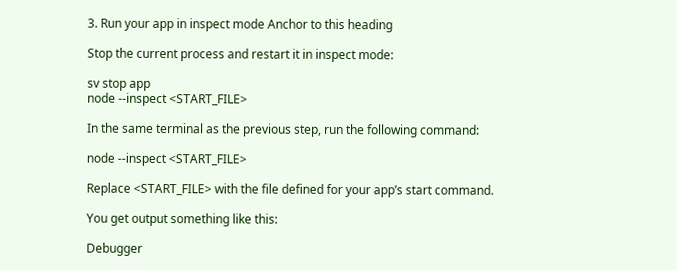3. Run your app in inspect mode Anchor to this heading

Stop the current process and restart it in inspect mode:

sv stop app
node --inspect <START_FILE>

In the same terminal as the previous step, run the following command:

node --inspect <START_FILE>

Replace <START_FILE> with the file defined for your app’s start command.

You get output something like this:

Debugger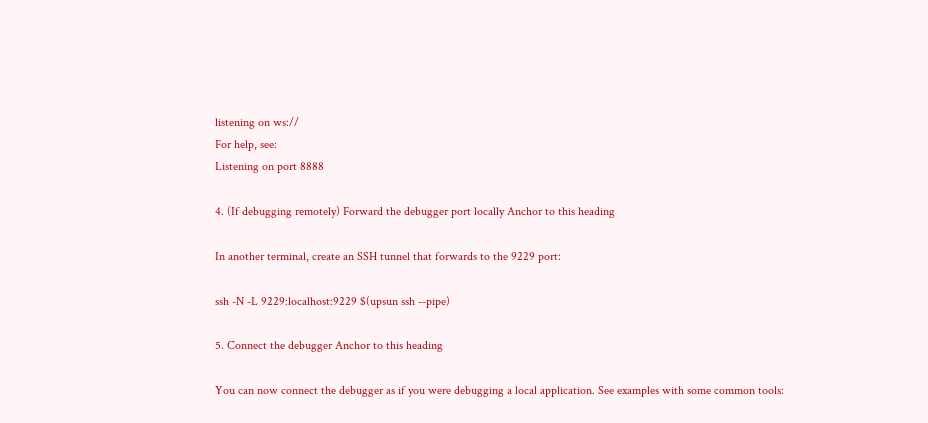listening on ws://
For help, see:
Listening on port 8888

4. (If debugging remotely) Forward the debugger port locally Anchor to this heading

In another terminal, create an SSH tunnel that forwards to the 9229 port:

ssh -N -L 9229:localhost:9229 $(upsun ssh --pipe)

5. Connect the debugger Anchor to this heading

You can now connect the debugger as if you were debugging a local application. See examples with some common tools: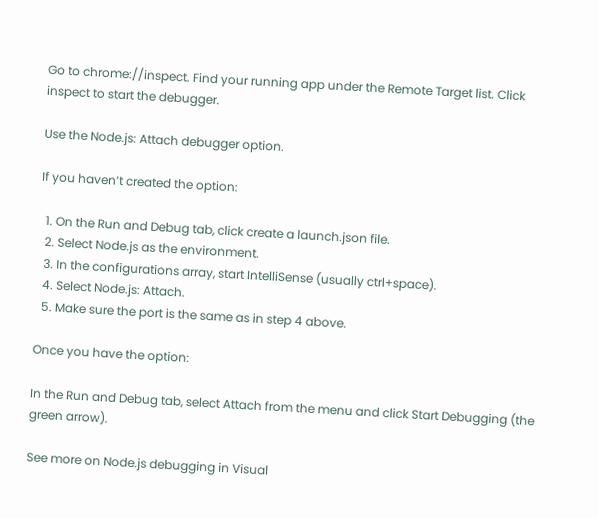Go to chrome://inspect. Find your running app under the Remote Target list. Click inspect to start the debugger.

Use the Node.js: Attach debugger option.

If you haven’t created the option:

  1. On the Run and Debug tab, click create a launch.json file.
  2. Select Node.js as the environment.
  3. In the configurations array, start IntelliSense (usually ctrl+space).
  4. Select Node.js: Attach.
  5. Make sure the port is the same as in step 4 above.

Once you have the option:

In the Run and Debug tab, select Attach from the menu and click Start Debugging (the green arrow).

See more on Node.js debugging in Visual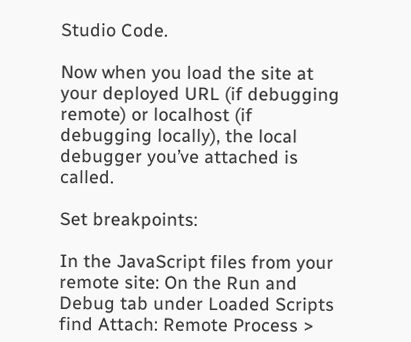Studio Code.

Now when you load the site at your deployed URL (if debugging remote) or localhost (if debugging locally), the local debugger you’ve attached is called.

Set breakpoints:

In the JavaScript files from your remote site: On the Run and Debug tab under Loaded Scripts find Attach: Remote Process >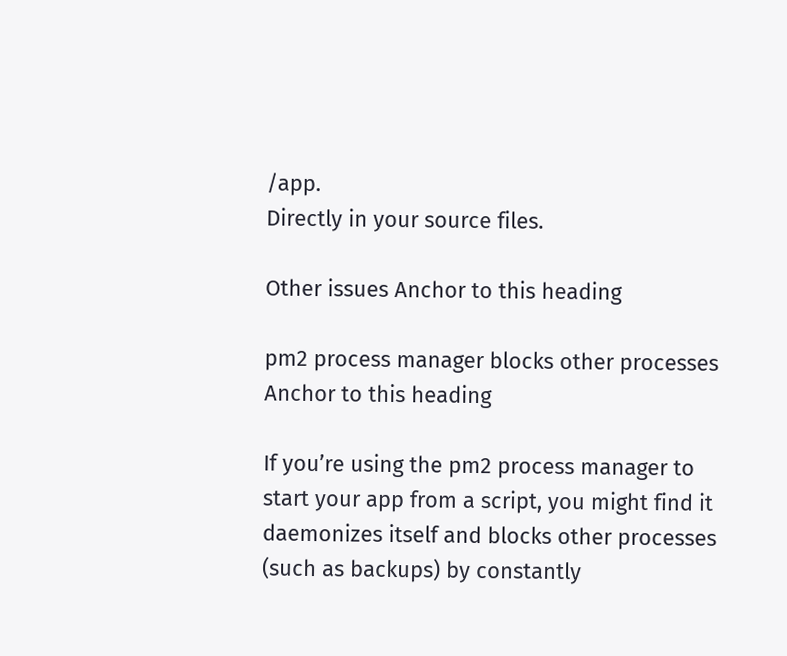/app.
Directly in your source files.

Other issues Anchor to this heading

pm2 process manager blocks other processes Anchor to this heading

If you’re using the pm2 process manager to start your app from a script, you might find it daemonizes itself and blocks other processes (such as backups) by constantly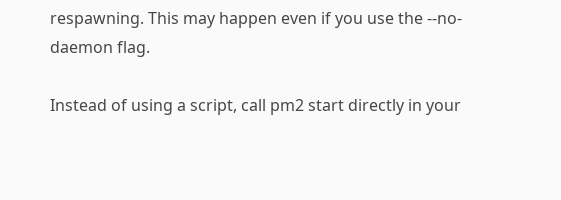respawning. This may happen even if you use the --no-daemon flag.

Instead of using a script, call pm2 start directly in your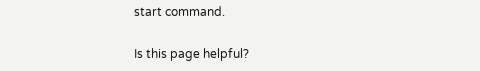start command.

Is this page helpful?